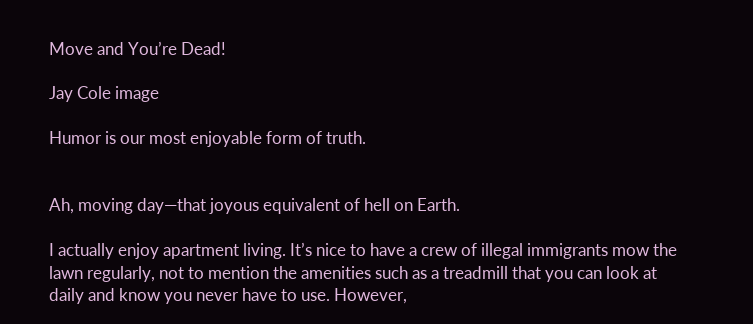Move and You’re Dead!

Jay Cole image

Humor is our most enjoyable form of truth.


Ah, moving day—that joyous equivalent of hell on Earth.

I actually enjoy apartment living. It’s nice to have a crew of illegal immigrants mow the lawn regularly, not to mention the amenities such as a treadmill that you can look at daily and know you never have to use. However,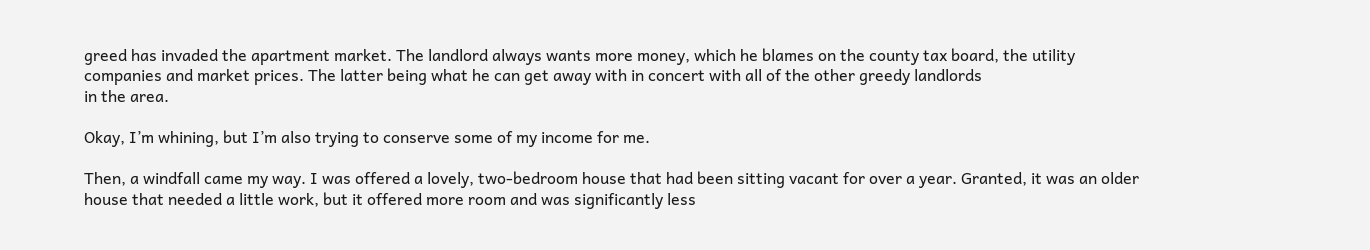greed has invaded the apartment market. The landlord always wants more money, which he blames on the county tax board, the utility companies and market prices. The latter being what he can get away with in concert with all of the other greedy landlords
in the area.

Okay, I’m whining, but I’m also trying to conserve some of my income for me.

Then, a windfall came my way. I was offered a lovely, two-bedroom house that had been sitting vacant for over a year. Granted, it was an older house that needed a little work, but it offered more room and was significantly less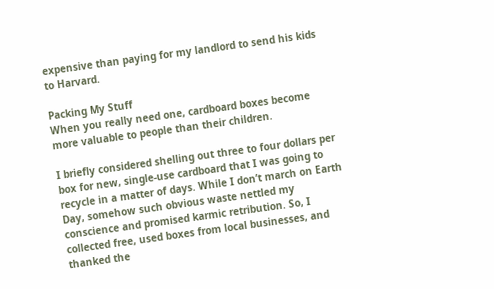expensive than paying for my landlord to send his kids to Harvard.

Packing My Stuff
When you really need one, cardboard boxes become more valuable to people than their children.

I briefly considered shelling out three to four dollars per box for new, single-use cardboard that I was going to recycle in a matter of days. While I don’t march on Earth Day, somehow such obvious waste nettled my conscience and promised karmic retribution. So, I collected free, used boxes from local businesses, and thanked the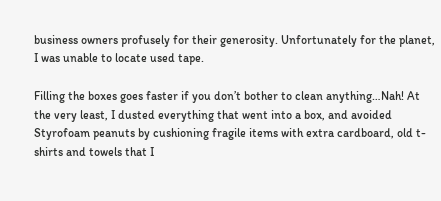business owners profusely for their generosity. Unfortunately for the planet, I was unable to locate used tape.

Filling the boxes goes faster if you don’t bother to clean anything…Nah! At the very least, I dusted everything that went into a box, and avoided Styrofoam peanuts by cushioning fragile items with extra cardboard, old t-shirts and towels that I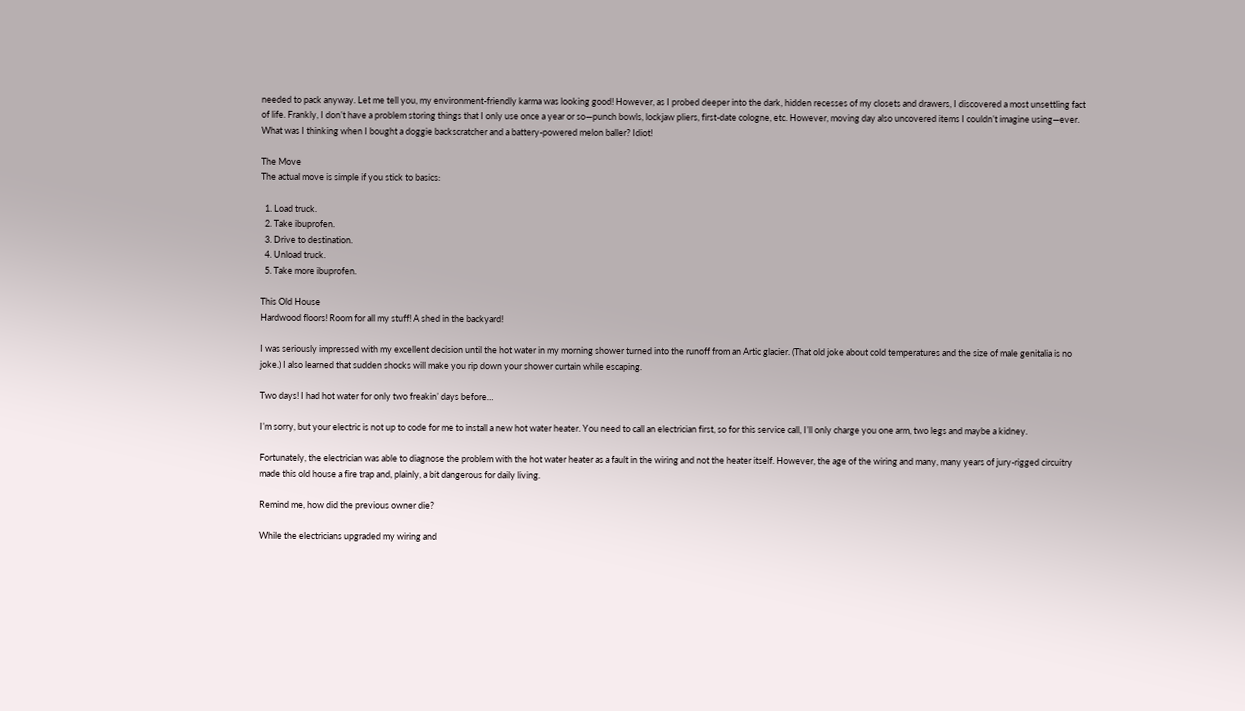needed to pack anyway. Let me tell you, my environment-friendly karma was looking good! However, as I probed deeper into the dark, hidden recesses of my closets and drawers, I discovered a most unsettling fact of life. Frankly, I don’t have a problem storing things that I only use once a year or so—punch bowls, lockjaw pliers, first-date cologne, etc. However, moving day also uncovered items I couldn’t imagine using—ever. What was I thinking when I bought a doggie backscratcher and a battery-powered melon baller? Idiot!

The Move
The actual move is simple if you stick to basics:

  1. Load truck.
  2. Take ibuprofen.
  3. Drive to destination.
  4. Unload truck.
  5. Take more ibuprofen.

This Old House
Hardwood floors! Room for all my stuff! A shed in the backyard!

I was seriously impressed with my excellent decision until the hot water in my morning shower turned into the runoff from an Artic glacier. (That old joke about cold temperatures and the size of male genitalia is no joke.) I also learned that sudden shocks will make you rip down your shower curtain while escaping.

Two days! I had hot water for only two freakin’ days before…

I’m sorry, but your electric is not up to code for me to install a new hot water heater. You need to call an electrician first, so for this service call, I’ll only charge you one arm, two legs and maybe a kidney.

Fortunately, the electrician was able to diagnose the problem with the hot water heater as a fault in the wiring and not the heater itself. However, the age of the wiring and many, many years of jury-rigged circuitry made this old house a fire trap and, plainly, a bit dangerous for daily living.

Remind me, how did the previous owner die?

While the electricians upgraded my wiring and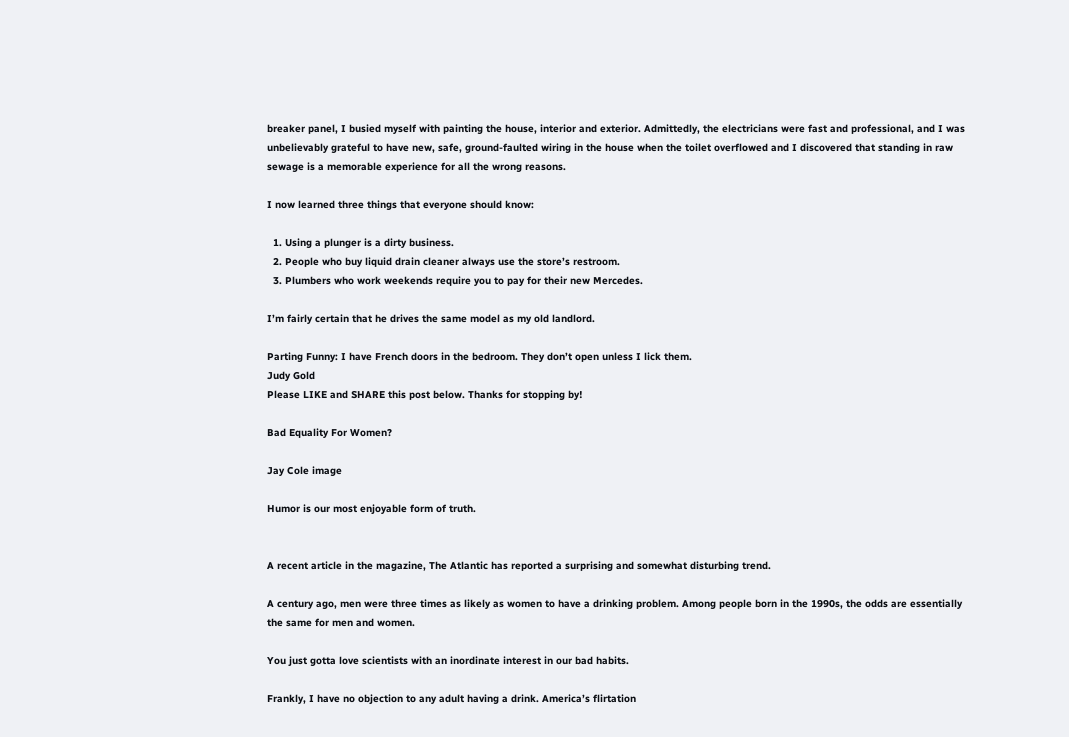breaker panel, I busied myself with painting the house, interior and exterior. Admittedly, the electricians were fast and professional, and I was unbelievably grateful to have new, safe, ground-faulted wiring in the house when the toilet overflowed and I discovered that standing in raw sewage is a memorable experience for all the wrong reasons.

I now learned three things that everyone should know:

  1. Using a plunger is a dirty business.
  2. People who buy liquid drain cleaner always use the store’s restroom.
  3. Plumbers who work weekends require you to pay for their new Mercedes.

I’m fairly certain that he drives the same model as my old landlord.

Parting Funny: I have French doors in the bedroom. They don’t open unless I lick them.
Judy Gold
Please LIKE and SHARE this post below. Thanks for stopping by!

Bad Equality For Women?

Jay Cole image

Humor is our most enjoyable form of truth.


A recent article in the magazine, The Atlantic has reported a surprising and somewhat disturbing trend.

A century ago, men were three times as likely as women to have a drinking problem. Among people born in the 1990s, the odds are essentially the same for men and women.

You just gotta love scientists with an inordinate interest in our bad habits.

Frankly, I have no objection to any adult having a drink. America’s flirtation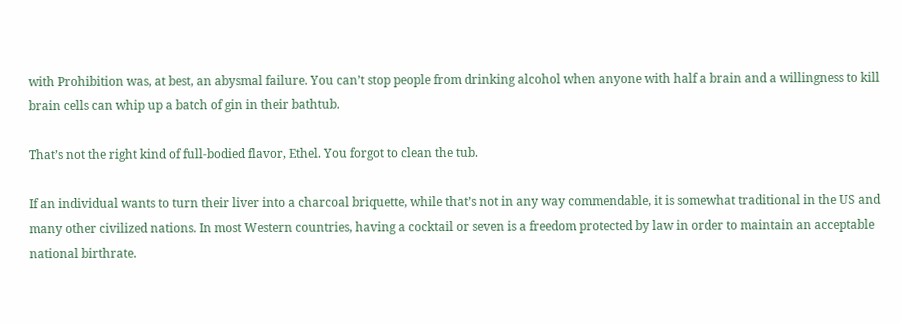with Prohibition was, at best, an abysmal failure. You can’t stop people from drinking alcohol when anyone with half a brain and a willingness to kill brain cells can whip up a batch of gin in their bathtub.

That’s not the right kind of full-bodied flavor, Ethel. You forgot to clean the tub.

If an individual wants to turn their liver into a charcoal briquette, while that’s not in any way commendable, it is somewhat traditional in the US and many other civilized nations. In most Western countries, having a cocktail or seven is a freedom protected by law in order to maintain an acceptable national birthrate.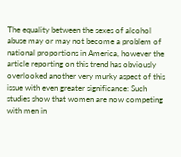The equality between the sexes of alcohol abuse may or may not become a problem of national proportions in America, however the article reporting on this trend has obviously overlooked another very murky aspect of this issue with even greater significance: Such studies show that women are now competing with men in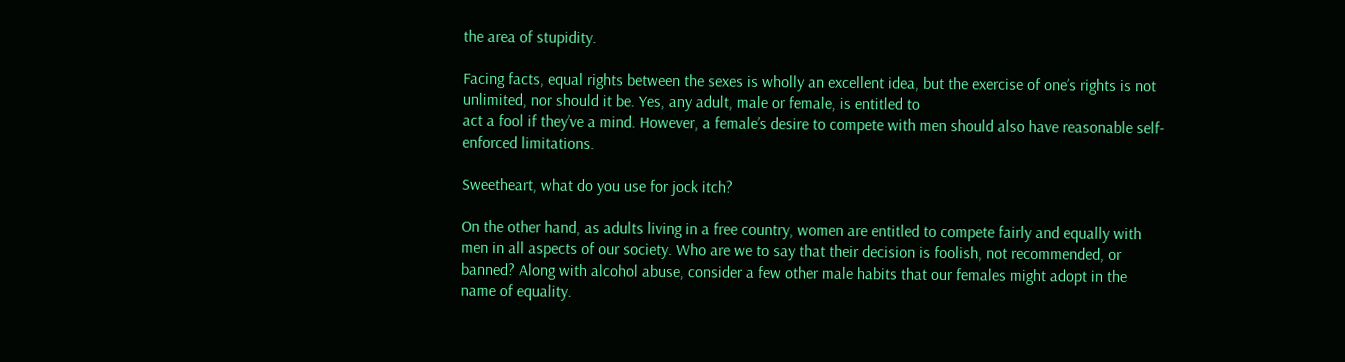the area of stupidity.

Facing facts, equal rights between the sexes is wholly an excellent idea, but the exercise of one’s rights is not unlimited, nor should it be. Yes, any adult, male or female, is entitled to
act a fool if they’ve a mind. However, a female’s desire to compete with men should also have reasonable self-enforced limitations.

Sweetheart, what do you use for jock itch?

On the other hand, as adults living in a free country, women are entitled to compete fairly and equally with men in all aspects of our society. Who are we to say that their decision is foolish, not recommended, or banned? Along with alcohol abuse, consider a few other male habits that our females might adopt in the name of equality.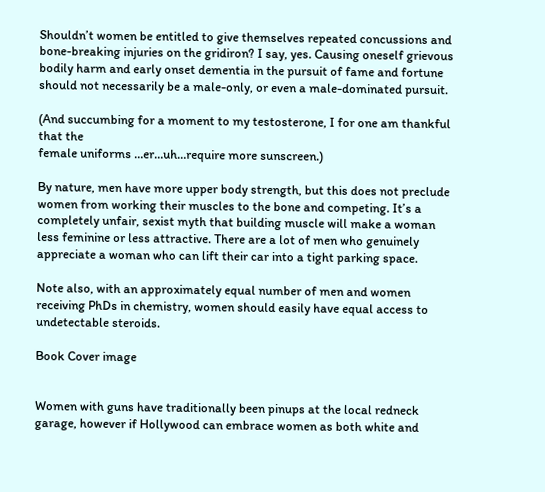Shouldn’t women be entitled to give themselves repeated concussions and bone-breaking injuries on the gridiron? I say, yes. Causing oneself grievous bodily harm and early onset dementia in the pursuit of fame and fortune should not necessarily be a male-only, or even a male-dominated pursuit.

(And succumbing for a moment to my testosterone, I for one am thankful that the
female uniforms …er…uh…require more sunscreen.)

By nature, men have more upper body strength, but this does not preclude women from working their muscles to the bone and competing. It’s a completely unfair, sexist myth that building muscle will make a woman less feminine or less attractive. There are a lot of men who genuinely appreciate a woman who can lift their car into a tight parking space.

Note also, with an approximately equal number of men and women receiving PhDs in chemistry, women should easily have equal access to undetectable steroids.

Book Cover image


Women with guns have traditionally been pinups at the local redneck garage, however if Hollywood can embrace women as both white and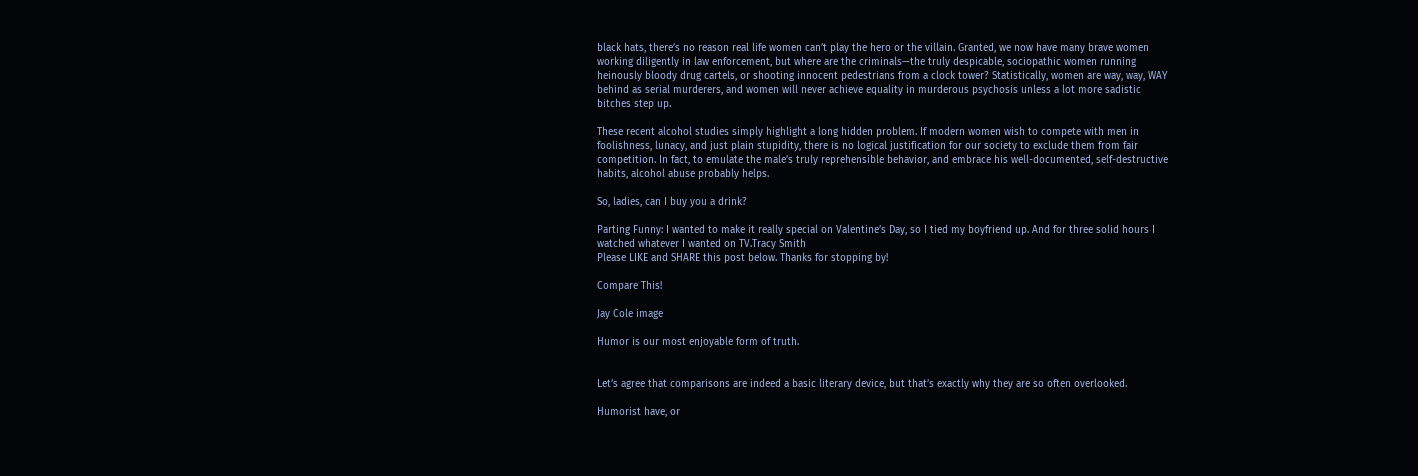black hats, there’s no reason real life women can’t play the hero or the villain. Granted, we now have many brave women working diligently in law enforcement, but where are the criminals—the truly despicable, sociopathic women running heinously bloody drug cartels, or shooting innocent pedestrians from a clock tower? Statistically, women are way, way, WAY behind as serial murderers, and women will never achieve equality in murderous psychosis unless a lot more sadistic bitches step up.

These recent alcohol studies simply highlight a long hidden problem. If modern women wish to compete with men in foolishness, lunacy, and just plain stupidity, there is no logical justification for our society to exclude them from fair competition. In fact, to emulate the male’s truly reprehensible behavior, and embrace his well-documented, self-destructive habits, alcohol abuse probably helps.

So, ladies, can I buy you a drink?

Parting Funny: I wanted to make it really special on Valentine’s Day, so I tied my boyfriend up. And for three solid hours I watched whatever I wanted on TV.Tracy Smith
Please LIKE and SHARE this post below. Thanks for stopping by!

Compare This!

Jay Cole image

Humor is our most enjoyable form of truth.


Let’s agree that comparisons are indeed a basic literary device, but that’s exactly why they are so often overlooked.

Humorist have, or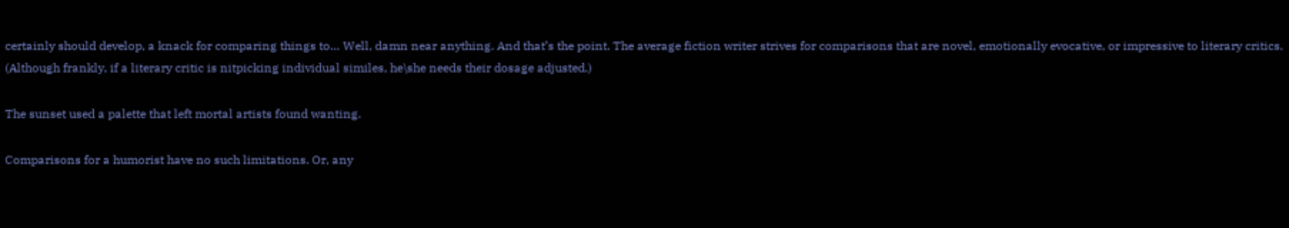certainly should develop, a knack for comparing things to… Well, damn near anything. And that’s the point. The average fiction writer strives for comparisons that are novel, emotionally evocative, or impressive to literary critics. (Although frankly, if a literary critic is nitpicking individual similes, he\she needs their dosage adjusted.)

The sunset used a palette that left mortal artists found wanting.

Comparisons for a humorist have no such limitations. Or, any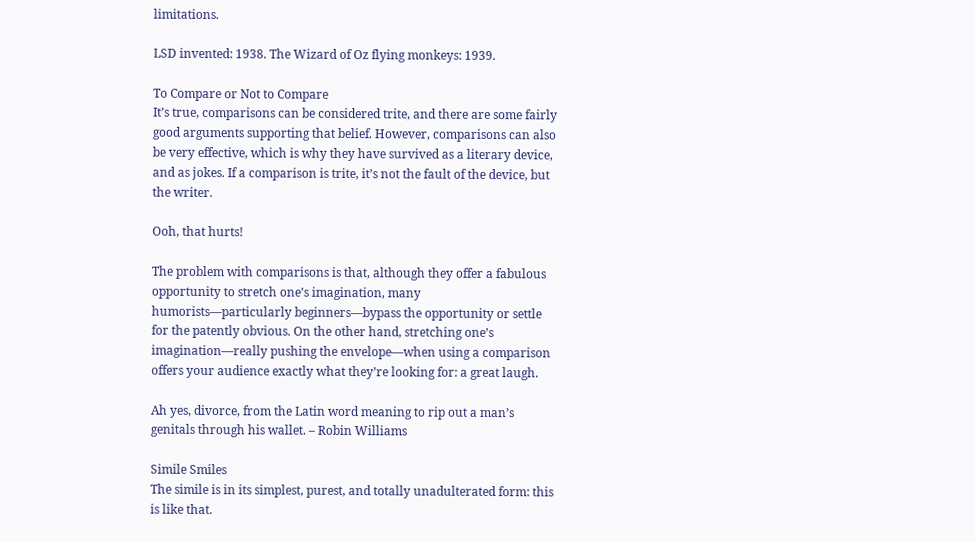limitations.

LSD invented: 1938. The Wizard of Oz flying monkeys: 1939.

To Compare or Not to Compare
It’s true, comparisons can be considered trite, and there are some fairly good arguments supporting that belief. However, comparisons can also be very effective, which is why they have survived as a literary device, and as jokes. If a comparison is trite, it’s not the fault of the device, but the writer.

Ooh, that hurts!

The problem with comparisons is that, although they offer a fabulous opportunity to stretch one’s imagination, many humorists—particularly beginners—bypass the opportunity or settle for the patently obvious. On the other hand, stretching one’s imagination—really pushing the envelope—when using a comparison offers your audience exactly what they’re looking for: a great laugh.

Ah yes, divorce, from the Latin word meaning to rip out a man’s genitals through his wallet. – Robin Williams

Simile Smiles
The simile is in its simplest, purest, and totally unadulterated form: this is like that.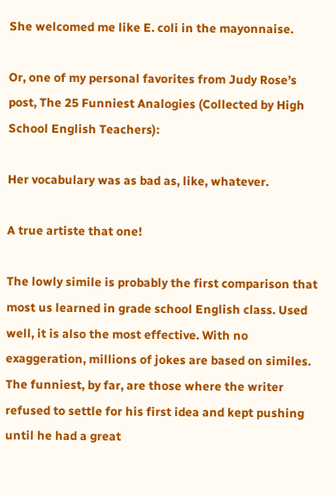She welcomed me like E. coli in the mayonnaise.

Or, one of my personal favorites from Judy Rose’s post, The 25 Funniest Analogies (Collected by High School English Teachers):

Her vocabulary was as bad as, like, whatever.

A true artiste that one!

The lowly simile is probably the first comparison that most us learned in grade school English class. Used well, it is also the most effective. With no exaggeration, millions of jokes are based on similes. The funniest, by far, are those where the writer refused to settle for his first idea and kept pushing until he had a great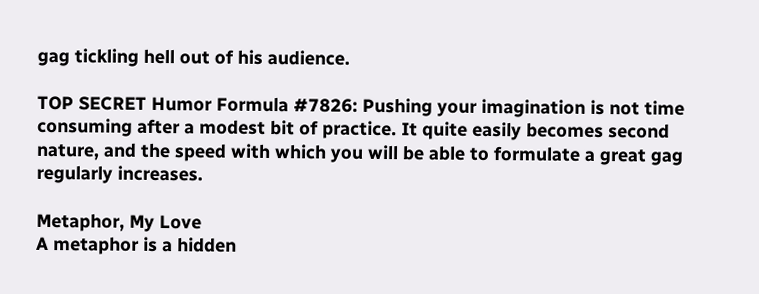gag tickling hell out of his audience.

TOP SECRET Humor Formula #7826: Pushing your imagination is not time consuming after a modest bit of practice. It quite easily becomes second nature, and the speed with which you will be able to formulate a great gag regularly increases.

Metaphor, My Love
A metaphor is a hidden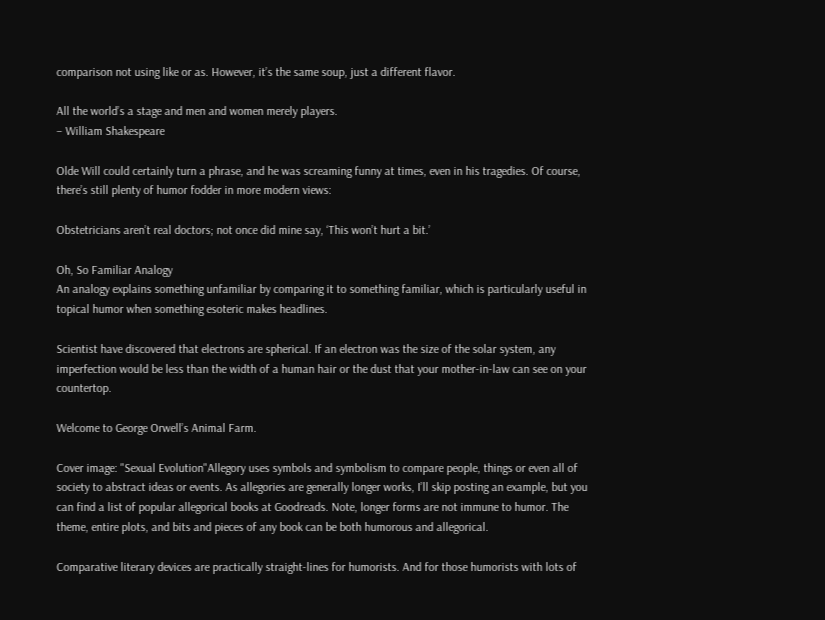comparison not using like or as. However, it’s the same soup, just a different flavor.

All the world’s a stage and men and women merely players.
– William Shakespeare

Olde Will could certainly turn a phrase, and he was screaming funny at times, even in his tragedies. Of course, there’s still plenty of humor fodder in more modern views:

Obstetricians aren’t real doctors; not once did mine say, ‘This won’t hurt a bit.’

Oh, So Familiar Analogy
An analogy explains something unfamiliar by comparing it to something familiar, which is particularly useful in topical humor when something esoteric makes headlines.

Scientist have discovered that electrons are spherical. If an electron was the size of the solar system, any imperfection would be less than the width of a human hair or the dust that your mother-in-law can see on your countertop.

Welcome to George Orwell’s Animal Farm.

Cover image: "Sexual Evolution"Allegory uses symbols and symbolism to compare people, things or even all of society to abstract ideas or events. As allegories are generally longer works, I’ll skip posting an example, but you can find a list of popular allegorical books at Goodreads. Note, longer forms are not immune to humor. The theme, entire plots, and bits and pieces of any book can be both humorous and allegorical.

Comparative literary devices are practically straight-lines for humorists. And for those humorists with lots of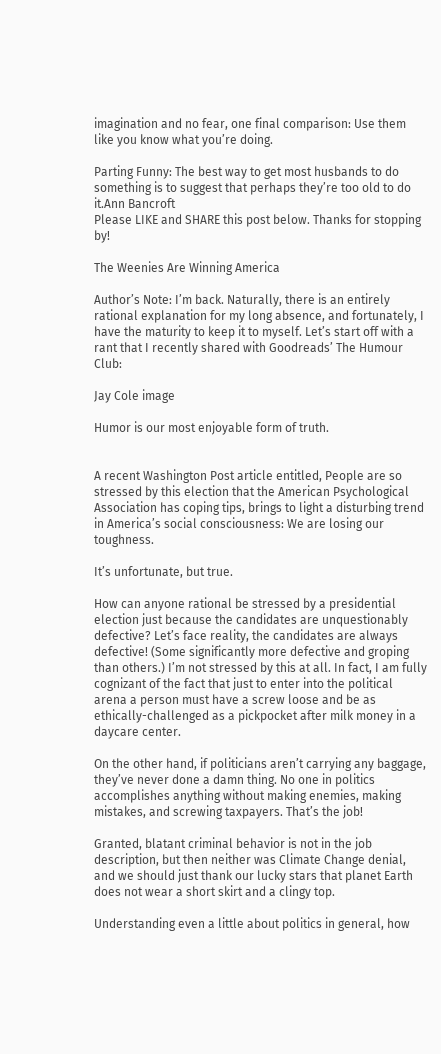imagination and no fear, one final comparison: Use them like you know what you’re doing.

Parting Funny: The best way to get most husbands to do something is to suggest that perhaps they’re too old to do it.Ann Bancroft
Please LIKE and SHARE this post below. Thanks for stopping by!

The Weenies Are Winning America

Author’s Note: I’m back. Naturally, there is an entirely rational explanation for my long absence, and fortunately, I have the maturity to keep it to myself. Let’s start off with a rant that I recently shared with Goodreads’ The Humour Club:

Jay Cole image

Humor is our most enjoyable form of truth.


A recent Washington Post article entitled, People are so stressed by this election that the American Psychological Association has coping tips, brings to light a disturbing trend in America’s social consciousness: We are losing our toughness.

It’s unfortunate, but true.

How can anyone rational be stressed by a presidential election just because the candidates are unquestionably defective? Let’s face reality, the candidates are always defective! (Some significantly more defective and groping than others.) I’m not stressed by this at all. In fact, I am fully cognizant of the fact that just to enter into the political arena a person must have a screw loose and be as ethically-challenged as a pickpocket after milk money in a daycare center.

On the other hand, if politicians aren’t carrying any baggage, they’ve never done a damn thing. No one in politics accomplishes anything without making enemies, making mistakes, and screwing taxpayers. That’s the job!

Granted, blatant criminal behavior is not in the job description, but then neither was Climate Change denial, and we should just thank our lucky stars that planet Earth does not wear a short skirt and a clingy top.

Understanding even a little about politics in general, how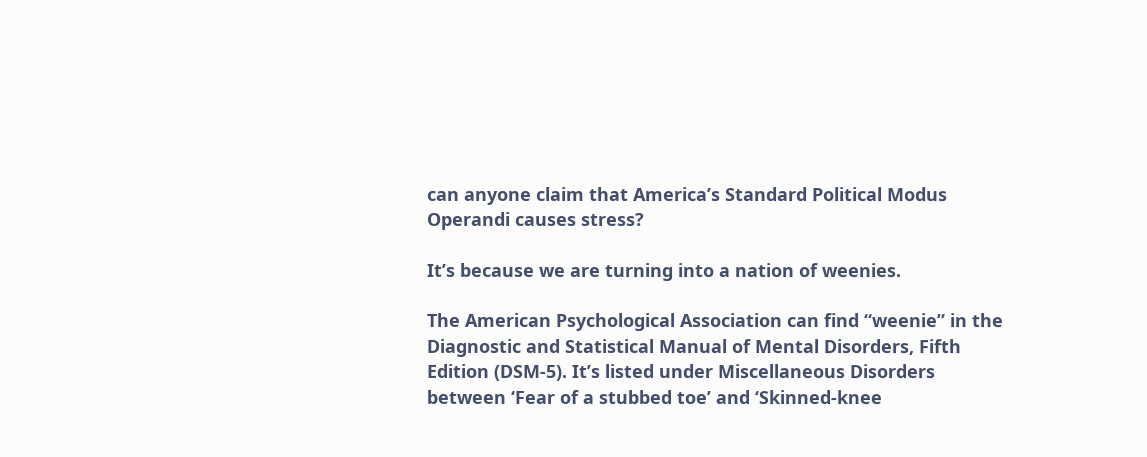can anyone claim that America’s Standard Political Modus Operandi causes stress?

It’s because we are turning into a nation of weenies.

The American Psychological Association can find “weenie” in the Diagnostic and Statistical Manual of Mental Disorders, Fifth Edition (DSM-5). It’s listed under Miscellaneous Disorders between ‘Fear of a stubbed toe’ and ‘Skinned-knee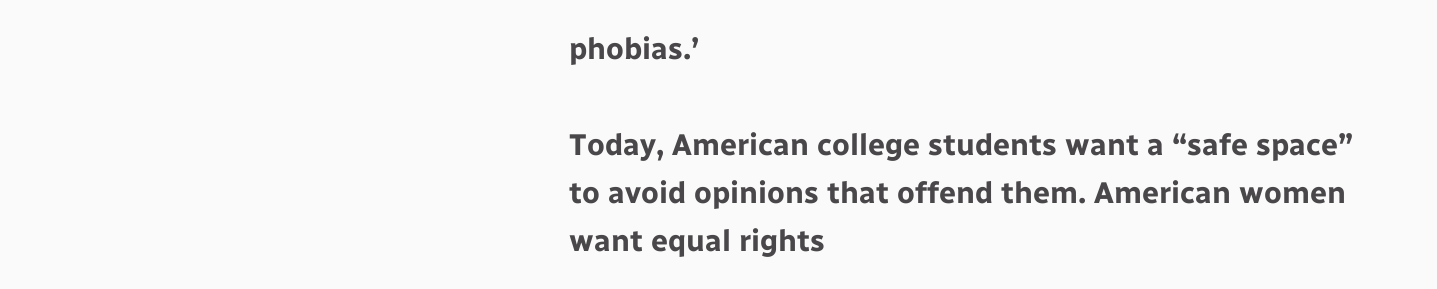phobias.’

Today, American college students want a “safe space” to avoid opinions that offend them. American women want equal rights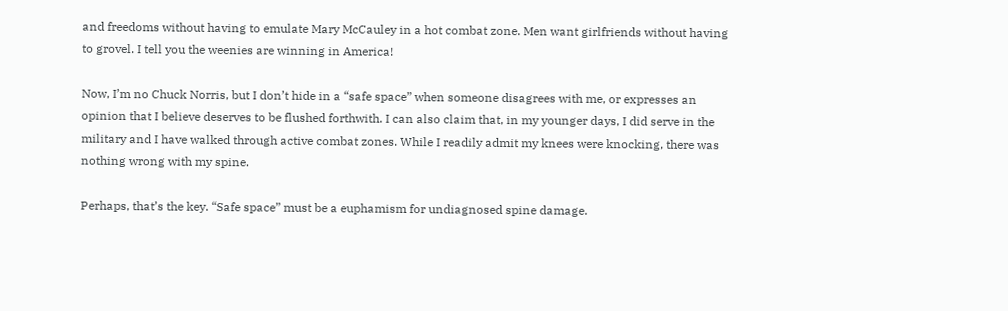and freedoms without having to emulate Mary McCauley in a hot combat zone. Men want girlfriends without having to grovel. I tell you the weenies are winning in America!

Now, I’m no Chuck Norris, but I don’t hide in a “safe space” when someone disagrees with me, or expresses an opinion that I believe deserves to be flushed forthwith. I can also claim that, in my younger days, I did serve in the military and I have walked through active combat zones. While I readily admit my knees were knocking, there was nothing wrong with my spine.

Perhaps, that’s the key. “Safe space” must be a euphamism for undiagnosed spine damage.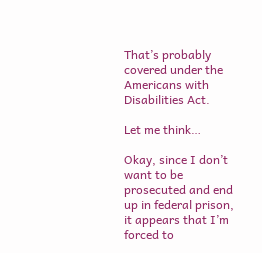That’s probably covered under the Americans with Disabilities Act.

Let me think…

Okay, since I don’t want to be prosecuted and end up in federal prison, it appears that I’m forced to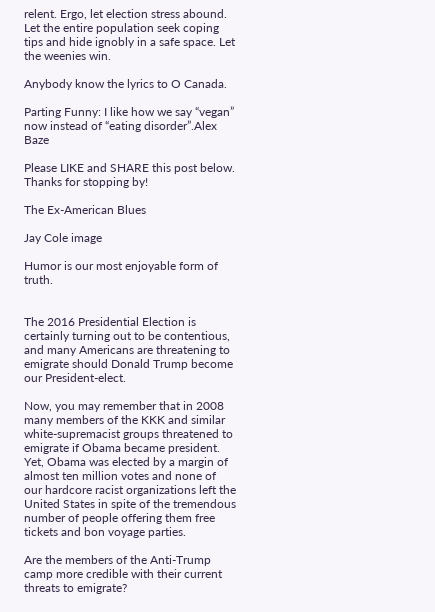relent. Ergo, let election stress abound. Let the entire population seek coping tips and hide ignobly in a safe space. Let the weenies win.

Anybody know the lyrics to O Canada.

Parting Funny: I like how we say “vegan” now instead of “eating disorder”.Alex Baze

Please LIKE and SHARE this post below. Thanks for stopping by!

The Ex-American Blues

Jay Cole image

Humor is our most enjoyable form of truth.


The 2016 Presidential Election is certainly turning out to be contentious, and many Americans are threatening to emigrate should Donald Trump become our President-elect.

Now, you may remember that in 2008 many members of the KKK and similar white-supremacist groups threatened to emigrate if Obama became president. Yet, Obama was elected by a margin of almost ten million votes and none of our hardcore racist organizations left the United States in spite of the tremendous number of people offering them free tickets and bon voyage parties.

Are the members of the Anti-Trump camp more credible with their current threats to emigrate?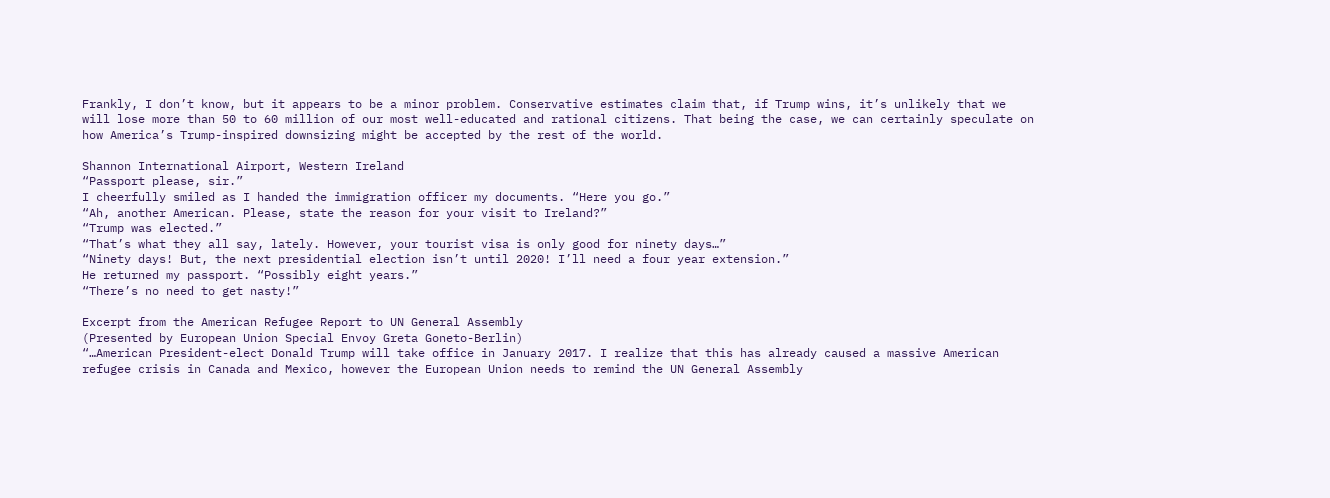Frankly, I don’t know, but it appears to be a minor problem. Conservative estimates claim that, if Trump wins, it’s unlikely that we will lose more than 50 to 60 million of our most well-educated and rational citizens. That being the case, we can certainly speculate on how America’s Trump-inspired downsizing might be accepted by the rest of the world.

Shannon International Airport, Western Ireland
“Passport please, sir.”
I cheerfully smiled as I handed the immigration officer my documents. “Here you go.”
“Ah, another American. Please, state the reason for your visit to Ireland?”
“Trump was elected.”
“That’s what they all say, lately. However, your tourist visa is only good for ninety days…”
“Ninety days! But, the next presidential election isn’t until 2020! I’ll need a four year extension.”
He returned my passport. “Possibly eight years.”
“There’s no need to get nasty!”

Excerpt from the American Refugee Report to UN General Assembly
(Presented by European Union Special Envoy Greta Goneto-Berlin)
“…American President-elect Donald Trump will take office in January 2017. I realize that this has already caused a massive American refugee crisis in Canada and Mexico, however the European Union needs to remind the UN General Assembly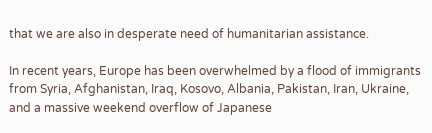that we are also in desperate need of humanitarian assistance.

In recent years, Europe has been overwhelmed by a flood of immigrants from Syria, Afghanistan, Iraq, Kosovo, Albania, Pakistan, Iran, Ukraine, and a massive weekend overflow of Japanese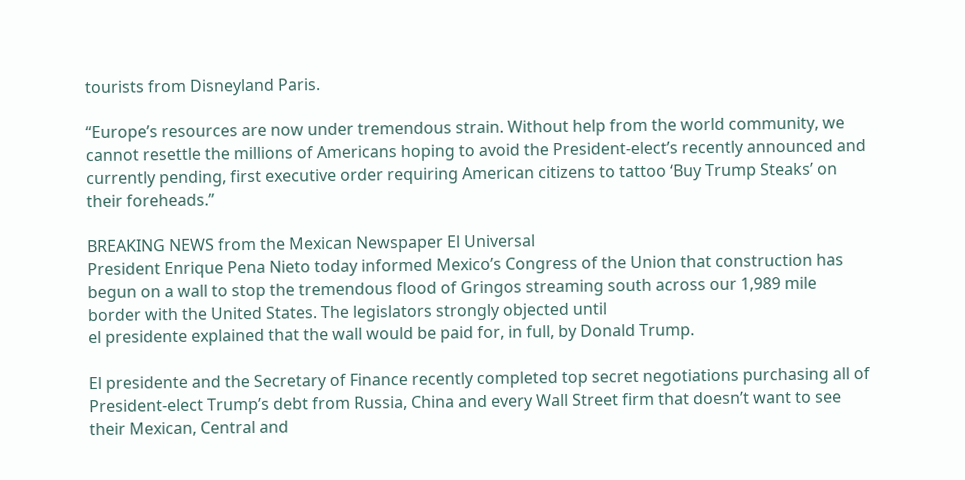tourists from Disneyland Paris.

“Europe’s resources are now under tremendous strain. Without help from the world community, we cannot resettle the millions of Americans hoping to avoid the President-elect’s recently announced and currently pending, first executive order requiring American citizens to tattoo ‘Buy Trump Steaks’ on their foreheads.”

BREAKING NEWS from the Mexican Newspaper El Universal
President Enrique Pena Nieto today informed Mexico’s Congress of the Union that construction has begun on a wall to stop the tremendous flood of Gringos streaming south across our 1,989 mile border with the United States. The legislators strongly objected until
el presidente explained that the wall would be paid for, in full, by Donald Trump.

El presidente and the Secretary of Finance recently completed top secret negotiations purchasing all of President-elect Trump’s debt from Russia, China and every Wall Street firm that doesn’t want to see their Mexican, Central and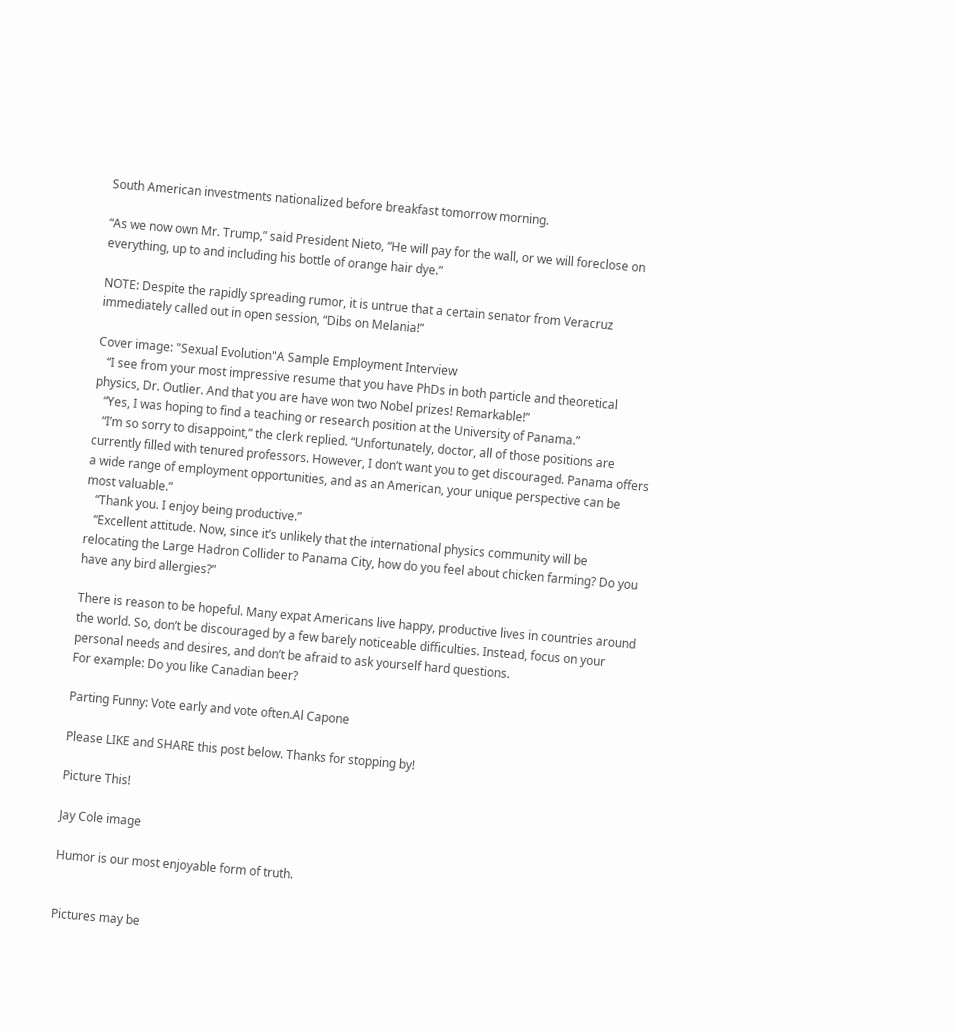South American investments nationalized before breakfast tomorrow morning.

“As we now own Mr. Trump,” said President Nieto, “He will pay for the wall, or we will foreclose on everything, up to and including his bottle of orange hair dye.”

NOTE: Despite the rapidly spreading rumor, it is untrue that a certain senator from Veracruz immediately called out in open session, “Dibs on Melania!”

Cover image: "Sexual Evolution"A Sample Employment Interview
   “I see from your most impressive resume that you have PhDs in both particle and theoretical physics, Dr. Outlier. And that you are have won two Nobel prizes! Remarkable!”
   “Yes, I was hoping to find a teaching or research position at the University of Panama.”
   “I’m so sorry to disappoint,” the clerk replied. “Unfortunately, doctor, all of those positions are currently filled with tenured professors. However, I don’t want you to get discouraged. Panama offers a wide range of employment opportunities, and as an American, your unique perspective can be most valuable.”
   “Thank you. I enjoy being productive.”
   “Excellent attitude. Now, since it’s unlikely that the international physics community will be relocating the Large Hadron Collider to Panama City, how do you feel about chicken farming? Do you have any bird allergies?”

There is reason to be hopeful. Many expat Americans live happy, productive lives in countries around the world. So, don’t be discouraged by a few barely noticeable difficulties. Instead, focus on your personal needs and desires, and don’t be afraid to ask yourself hard questions.
For example: Do you like Canadian beer?

Parting Funny: Vote early and vote often.Al Capone

Please LIKE and SHARE this post below. Thanks for stopping by!

Picture This!

Jay Cole image

Humor is our most enjoyable form of truth.


Pictures may be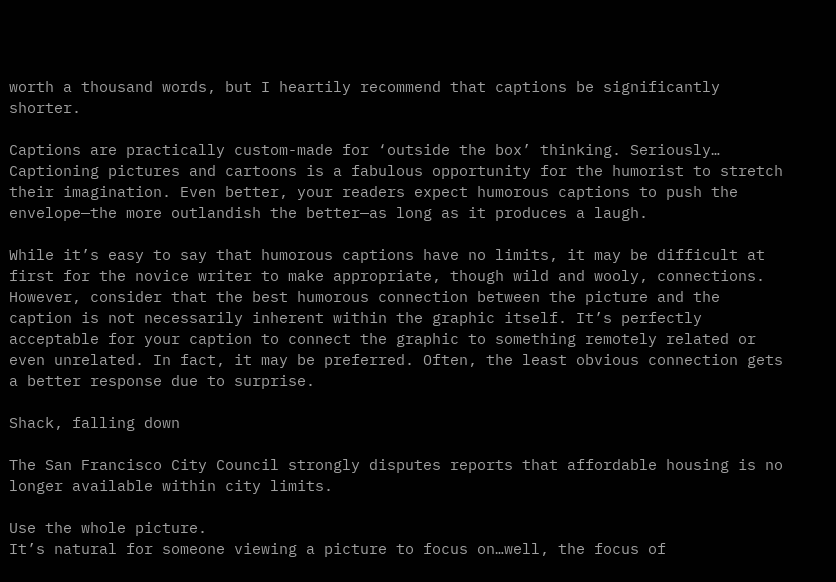worth a thousand words, but I heartily recommend that captions be significantly shorter.

Captions are practically custom-made for ‘outside the box’ thinking. Seriously… Captioning pictures and cartoons is a fabulous opportunity for the humorist to stretch their imagination. Even better, your readers expect humorous captions to push the envelope—the more outlandish the better—as long as it produces a laugh.

While it’s easy to say that humorous captions have no limits, it may be difficult at first for the novice writer to make appropriate, though wild and wooly, connections. However, consider that the best humorous connection between the picture and the caption is not necessarily inherent within the graphic itself. It’s perfectly acceptable for your caption to connect the graphic to something remotely related or even unrelated. In fact, it may be preferred. Often, the least obvious connection gets a better response due to surprise.

Shack, falling down

The San Francisco City Council strongly disputes reports that affordable housing is no longer available within city limits.

Use the whole picture.
It’s natural for someone viewing a picture to focus on…well, the focus of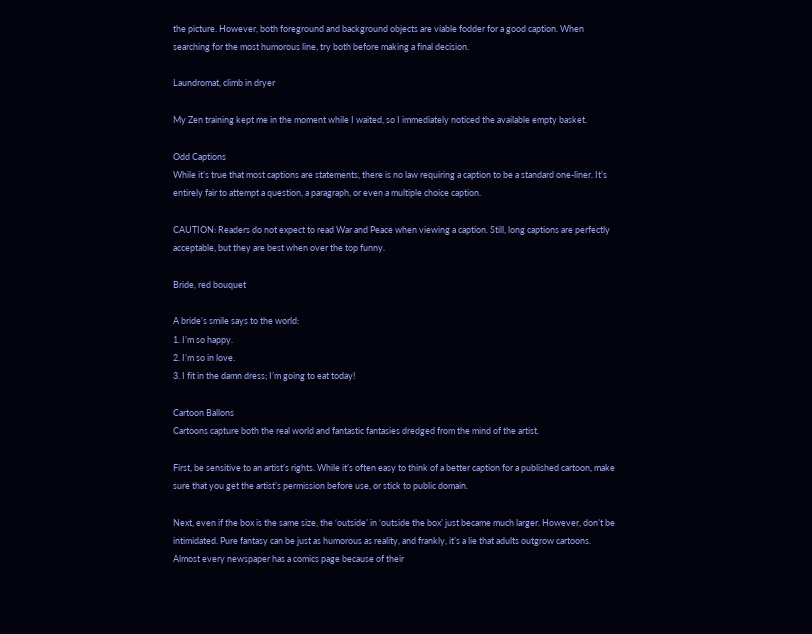the picture. However, both foreground and background objects are viable fodder for a good caption. When searching for the most humorous line, try both before making a final decision.

Laundromat, climb in dryer

My Zen training kept me in the moment while I waited, so I immediately noticed the available empty basket.

Odd Captions
While it’s true that most captions are statements, there is no law requiring a caption to be a standard one-liner. It’s entirely fair to attempt a question, a paragraph, or even a multiple choice caption.

CAUTION: Readers do not expect to read War and Peace when viewing a caption. Still, long captions are perfectly acceptable, but they are best when over the top funny.

Bride, red bouquet

A bride’s smile says to the world:
1. I’m so happy.
2. I’m so in love.
3. I fit in the damn dress; I’m going to eat today!

Cartoon Ballons
Cartoons capture both the real world and fantastic fantasies dredged from the mind of the artist.

First, be sensitive to an artist’s rights. While it’s often easy to think of a better caption for a published cartoon, make sure that you get the artist’s permission before use, or stick to public domain.

Next, even if the box is the same size, the ‘outside’ in ‘outside the box’ just became much larger. However, don’t be intimidated. Pure fantasy can be just as humorous as reality, and frankly, it’s a lie that adults outgrow cartoons. Almost every newspaper has a comics page because of their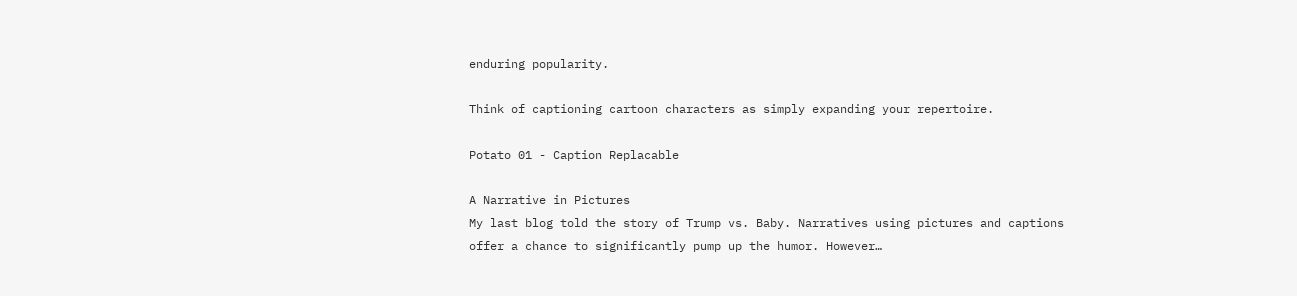enduring popularity.

Think of captioning cartoon characters as simply expanding your repertoire.

Potato 01 - Caption Replacable

A Narrative in Pictures
My last blog told the story of Trump vs. Baby. Narratives using pictures and captions offer a chance to significantly pump up the humor. However…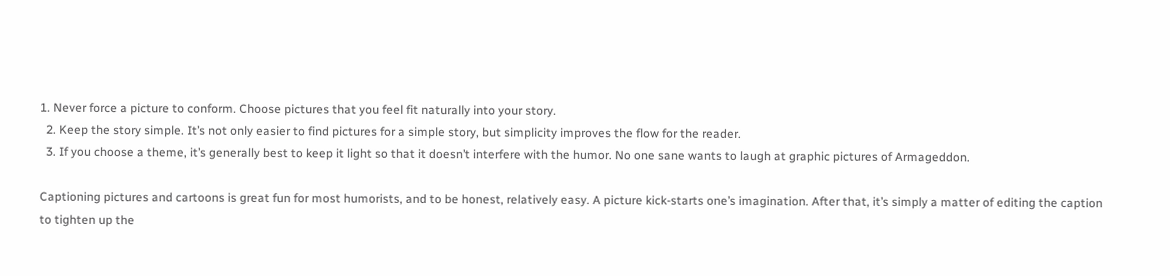1. Never force a picture to conform. Choose pictures that you feel fit naturally into your story.
  2. Keep the story simple. It’s not only easier to find pictures for a simple story, but simplicity improves the flow for the reader.
  3. If you choose a theme, it’s generally best to keep it light so that it doesn’t interfere with the humor. No one sane wants to laugh at graphic pictures of Armageddon.

Captioning pictures and cartoons is great fun for most humorists, and to be honest, relatively easy. A picture kick-starts one’s imagination. After that, it’s simply a matter of editing the caption to tighten up the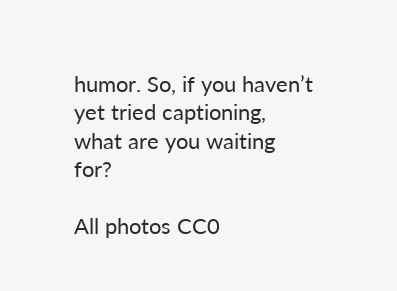humor. So, if you haven’t yet tried captioning, what are you waiting for?

All photos CC0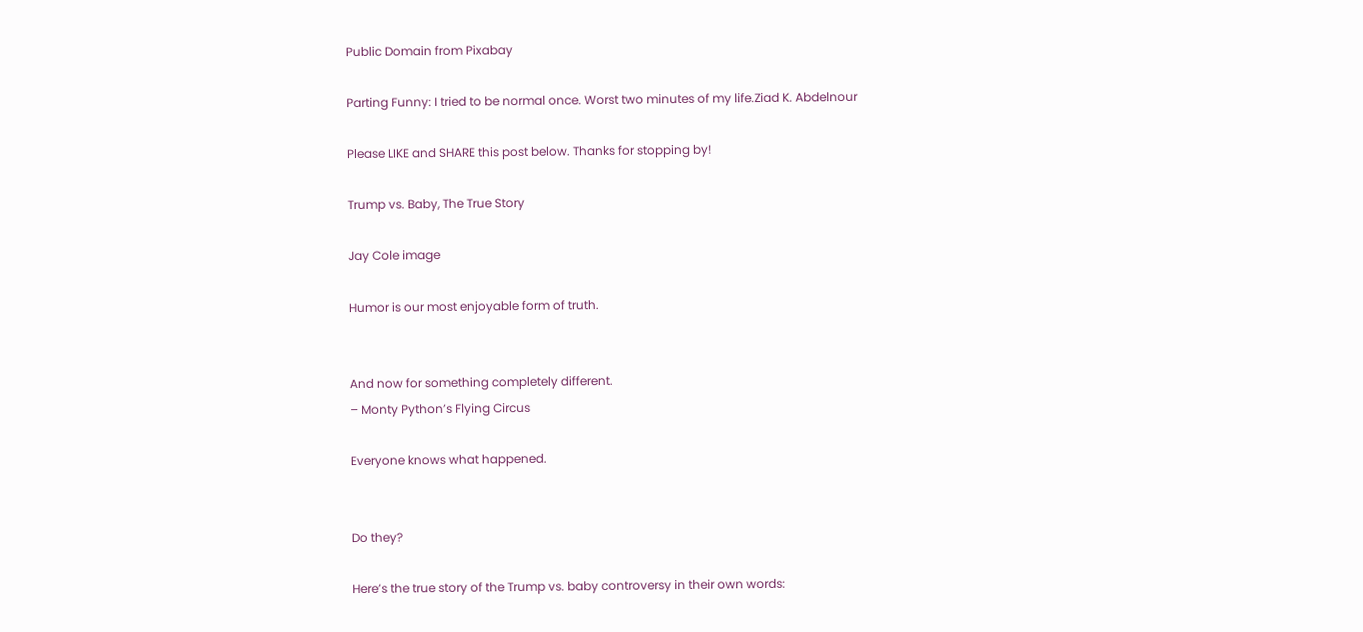Public Domain from Pixabay

Parting Funny: I tried to be normal once. Worst two minutes of my life.Ziad K. Abdelnour

Please LIKE and SHARE this post below. Thanks for stopping by!

Trump vs. Baby, The True Story

Jay Cole image

Humor is our most enjoyable form of truth.


And now for something completely different.
– Monty Python’s Flying Circus

Everyone knows what happened.


Do they?

Here’s the true story of the Trump vs. baby controversy in their own words: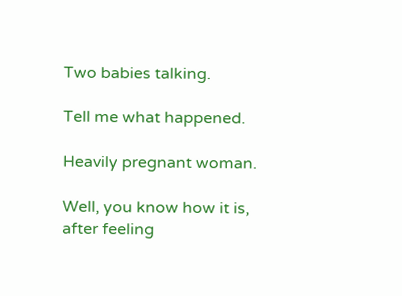Two babies talking.

Tell me what happened.

Heavily pregnant woman.

Well, you know how it is, after feeling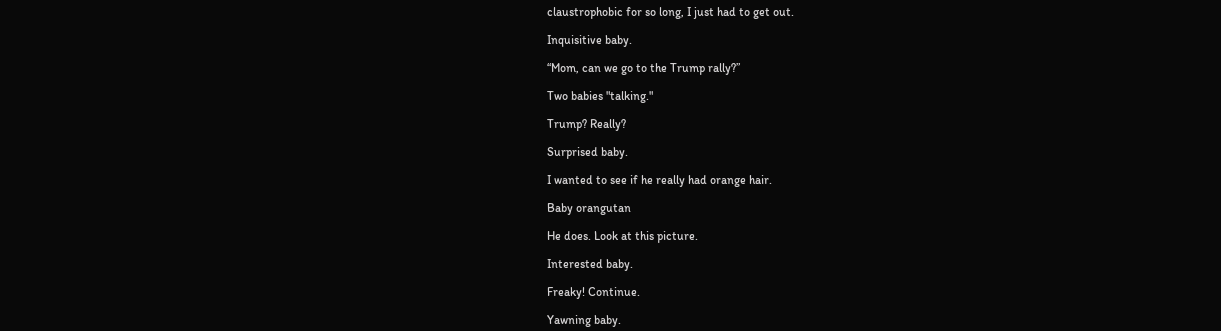claustrophobic for so long, I just had to get out.

Inquisitive baby.

“Mom, can we go to the Trump rally?”

Two babies "talking."

Trump? Really?

Surprised baby.

I wanted to see if he really had orange hair.

Baby orangutan

He does. Look at this picture.

Interested baby.

Freaky! Continue.

Yawning baby.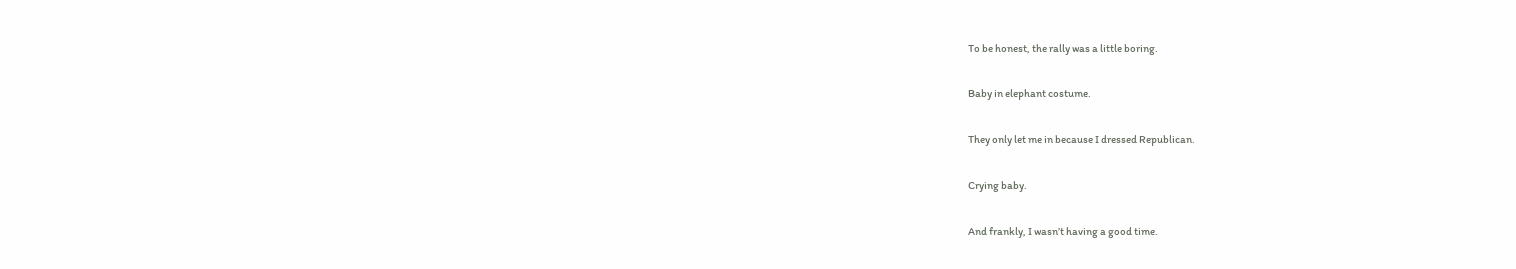To be honest, the rally was a little boring.

Baby in elephant costume.

They only let me in because I dressed Republican.

Crying baby.

And frankly, I wasn’t having a good time.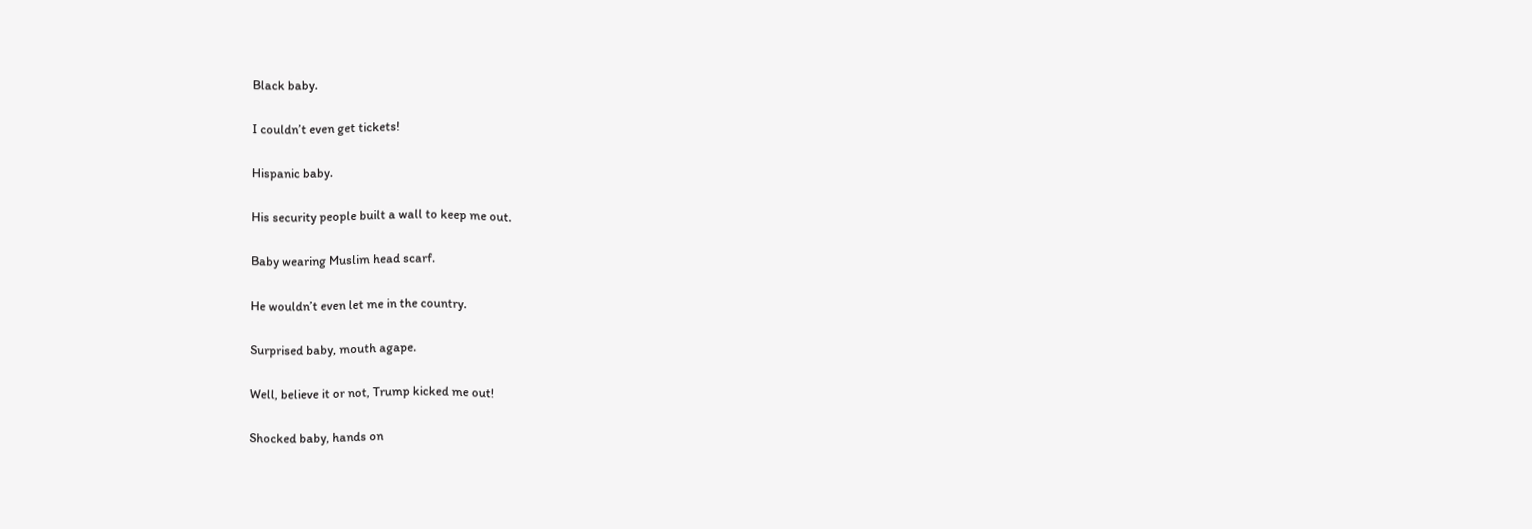Black baby.

I couldn’t even get tickets!

Hispanic baby.

His security people built a wall to keep me out.

Baby wearing Muslim head scarf.

He wouldn’t even let me in the country.

Surprised baby, mouth agape.

Well, believe it or not, Trump kicked me out!

Shocked baby, hands on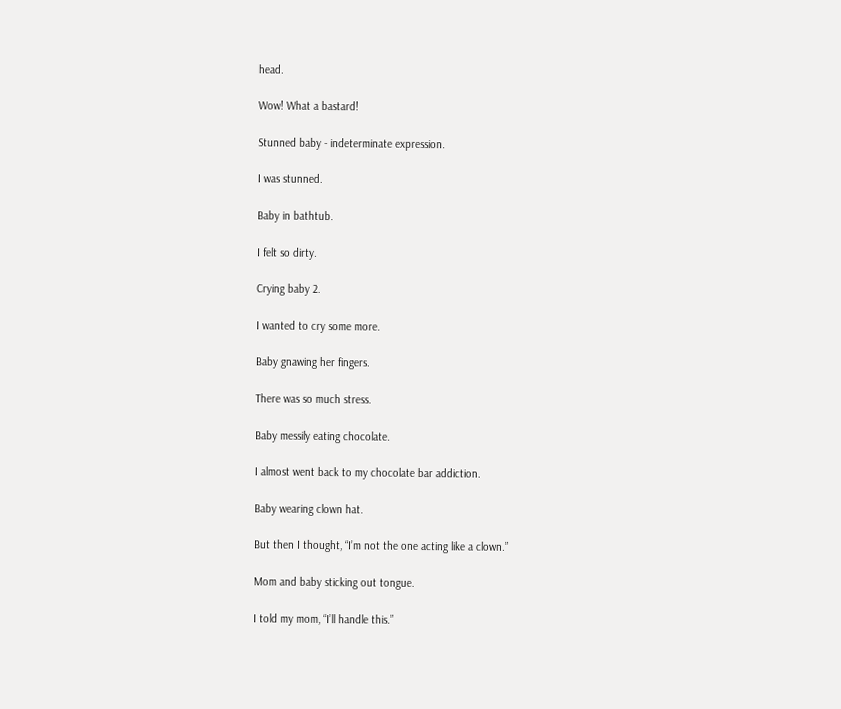head.

Wow! What a bastard!

Stunned baby - indeterminate expression.

I was stunned.

Baby in bathtub.

I felt so dirty.

Crying baby 2.

I wanted to cry some more.

Baby gnawing her fingers.

There was so much stress.

Baby messily eating chocolate.

I almost went back to my chocolate bar addiction.

Baby wearing clown hat.

But then I thought, “I’m not the one acting like a clown.”

Mom and baby sticking out tongue.

I told my mom, “I’ll handle this.”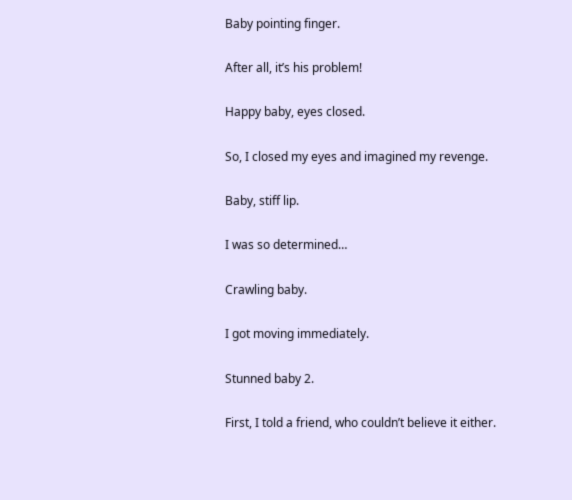Baby pointing finger.

After all, it’s his problem!

Happy baby, eyes closed.

So, I closed my eyes and imagined my revenge.

Baby, stiff lip.

I was so determined…

Crawling baby.

I got moving immediately.

Stunned baby 2.

First, I told a friend, who couldn’t believe it either.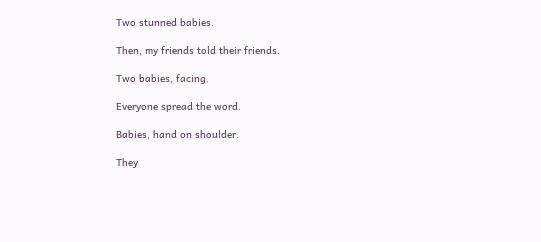Two stunned babies.

Then, my friends told their friends.

Two babies, facing.

Everyone spread the word.

Babies, hand on shoulder.

They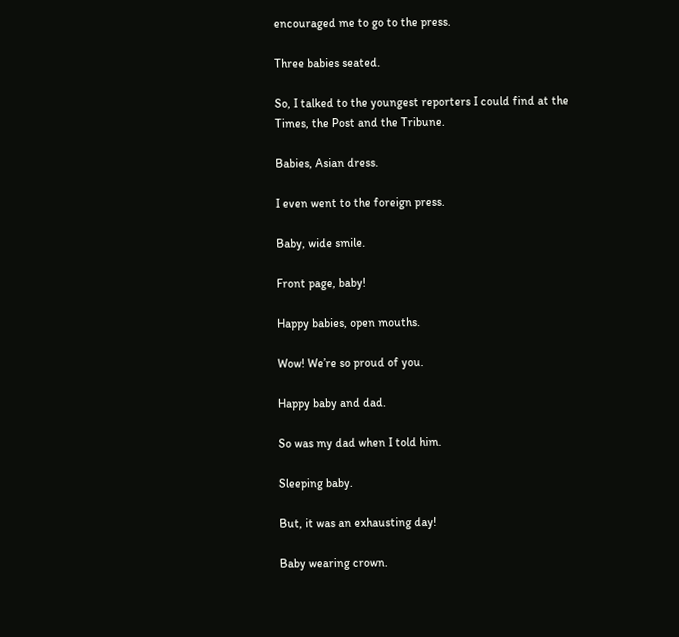encouraged me to go to the press.

Three babies seated.

So, I talked to the youngest reporters I could find at the Times, the Post and the Tribune.

Babies, Asian dress.

I even went to the foreign press.

Baby, wide smile.

Front page, baby!

Happy babies, open mouths.

Wow! We’re so proud of you.

Happy baby and dad.

So was my dad when I told him.

Sleeping baby.

But, it was an exhausting day!

Baby wearing crown.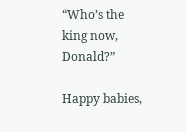“Who’s the king now, Donald?”

Happy babies,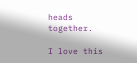heads together.

I love this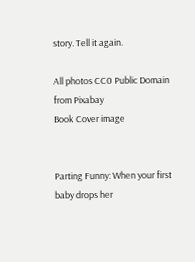story. Tell it again.

All photos CC0 Public Domain from Pixabay
Book Cover image


Parting Funny: When your first baby drops her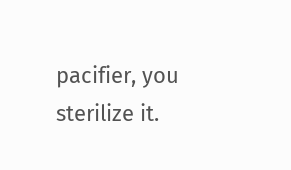pacifier, you sterilize it.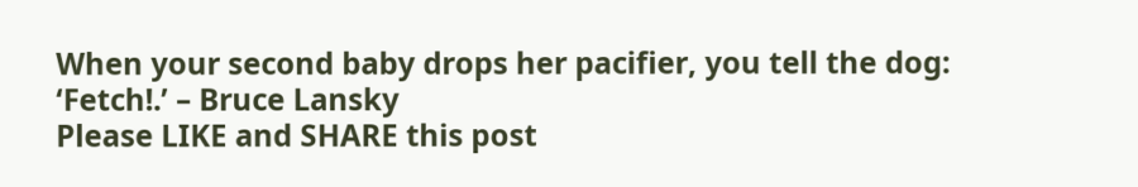When your second baby drops her pacifier, you tell the dog: ‘Fetch!.’ – Bruce Lansky
Please LIKE and SHARE this post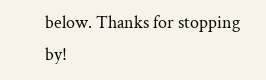below. Thanks for stopping by!